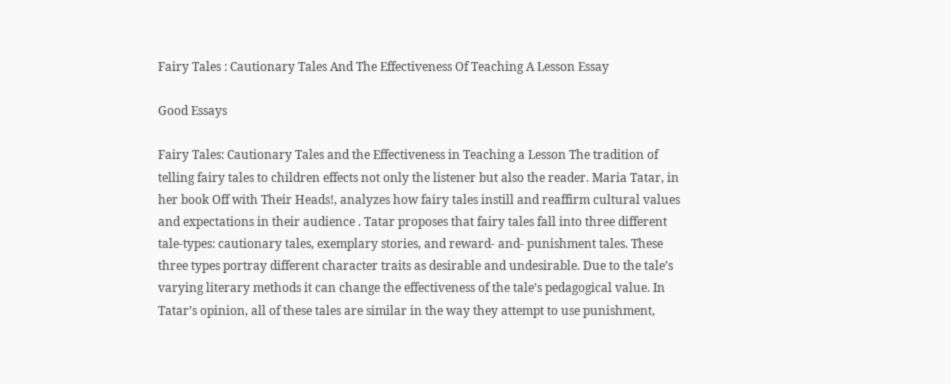Fairy Tales : Cautionary Tales And The Effectiveness Of Teaching A Lesson Essay

Good Essays

Fairy Tales: Cautionary Tales and the Effectiveness in Teaching a Lesson The tradition of telling fairy tales to children effects not only the listener but also the reader. Maria Tatar, in her book Off with Their Heads!, analyzes how fairy tales instill and reaffirm cultural values and expectations in their audience . Tatar proposes that fairy tales fall into three different tale-types: cautionary tales, exemplary stories, and reward- and- punishment tales. These three types portray different character traits as desirable and undesirable. Due to the tale’s varying literary methods it can change the effectiveness of the tale’s pedagogical value. In Tatar’s opinion, all of these tales are similar in the way they attempt to use punishment,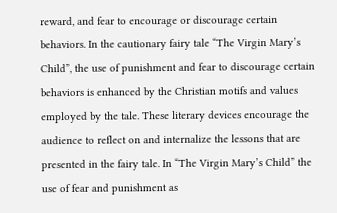reward, and fear to encourage or discourage certain behaviors. In the cautionary fairy tale “The Virgin Mary’s Child”, the use of punishment and fear to discourage certain behaviors is enhanced by the Christian motifs and values employed by the tale. These literary devices encourage the audience to reflect on and internalize the lessons that are presented in the fairy tale. In “The Virgin Mary’s Child” the use of fear and punishment as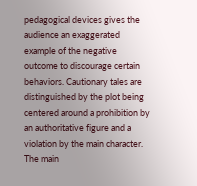pedagogical devices gives the audience an exaggerated example of the negative outcome to discourage certain behaviors. Cautionary tales are distinguished by the plot being centered around a prohibition by an authoritative figure and a violation by the main character. The main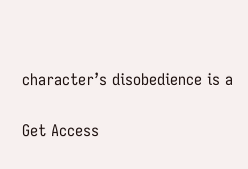character’s disobedience is a

Get Access